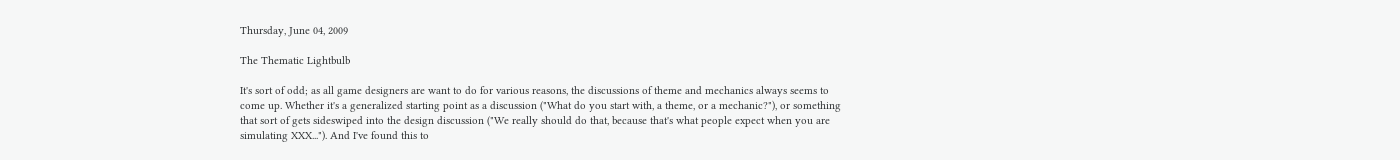Thursday, June 04, 2009

The Thematic Lightbulb

It's sort of odd; as all game designers are want to do for various reasons, the discussions of theme and mechanics always seems to come up. Whether it's a generalized starting point as a discussion ("What do you start with, a theme, or a mechanic?"), or something that sort of gets sideswiped into the design discussion ("We really should do that, because that's what people expect when you are simulating XXX..."). And I've found this to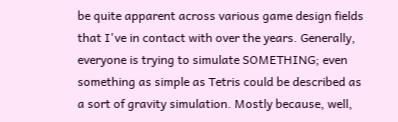be quite apparent across various game design fields that I've in contact with over the years. Generally, everyone is trying to simulate SOMETHING; even something as simple as Tetris could be described as a sort of gravity simulation. Mostly because, well,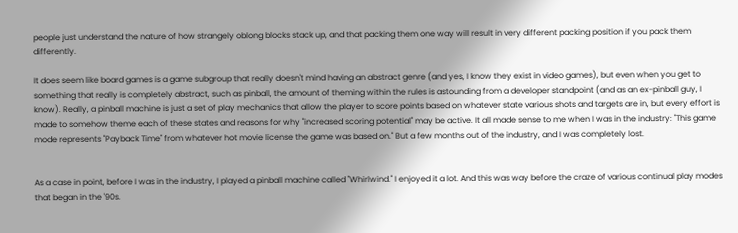people just understand the nature of how strangely oblong blocks stack up, and that packing them one way will result in very different packing position if you pack them differently.

It does seem like board games is a game subgroup that really doesn't mind having an abstract genre (and yes, I know they exist in video games), but even when you get to something that really is completely abstract, such as pinball, the amount of theming within the rules is astounding from a developer standpoint (and as an ex-pinball guy, I know). Really, a pinball machine is just a set of play mechanics that allow the player to score points based on whatever state various shots and targets are in, but every effort is made to somehow theme each of these states and reasons for why "increased scoring potential" may be active. It all made sense to me when I was in the industry: "This game mode represents "Payback Time" from whatever hot movie license the game was based on." But a few months out of the industry, and I was completely lost.


As a case in point, before I was in the industry, I played a pinball machine called "Whirlwind." I enjoyed it a lot. And this was way before the craze of various continual play modes that began in the '90s.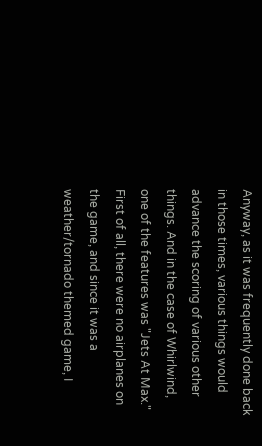Anyway, as it was frequently done back in those times, various things would advance the scoring of various other things. And in the case of Whirlwind, one of the features was "Jets At Max." First of all, there were no airplanes on the game, and since it was a weather/tornado themed game, I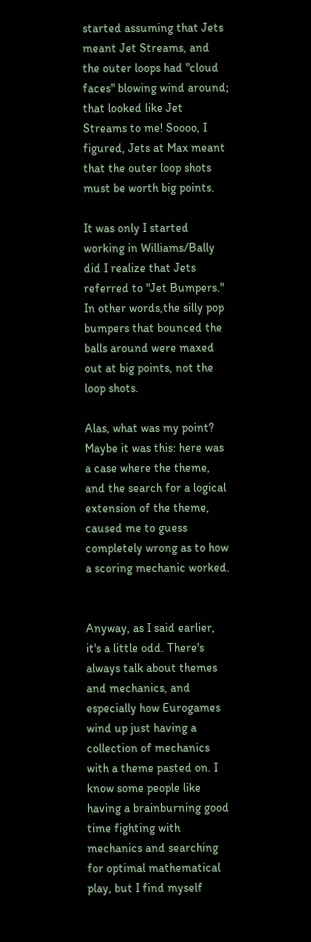started assuming that Jets meant Jet Streams, and the outer loops had "cloud faces" blowing wind around; that looked like Jet Streams to me! Soooo, I figured, Jets at Max meant that the outer loop shots must be worth big points.

It was only I started working in Williams/Bally did I realize that Jets referred to "Jet Bumpers." In other words,the silly pop bumpers that bounced the balls around were maxed out at big points, not the loop shots.

Alas, what was my point? Maybe it was this: here was a case where the theme, and the search for a logical extension of the theme, caused me to guess completely wrong as to how a scoring mechanic worked.


Anyway, as I said earlier, it's a little odd. There's always talk about themes and mechanics, and especially how Eurogames wind up just having a collection of mechanics with a theme pasted on. I know some people like having a brainburning good time fighting with mechanics and searching for optimal mathematical play, but I find myself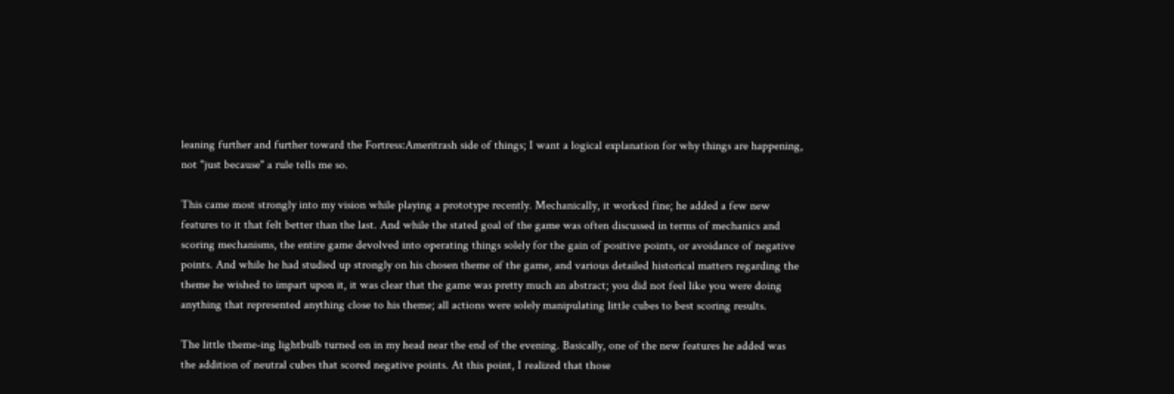leaning further and further toward the Fortress:Ameritrash side of things; I want a logical explanation for why things are happening, not "just because" a rule tells me so.

This came most strongly into my vision while playing a prototype recently. Mechanically, it worked fine; he added a few new features to it that felt better than the last. And while the stated goal of the game was often discussed in terms of mechanics and scoring mechanisms, the entire game devolved into operating things solely for the gain of positive points, or avoidance of negative points. And while he had studied up strongly on his chosen theme of the game, and various detailed historical matters regarding the theme he wished to impart upon it, it was clear that the game was pretty much an abstract; you did not feel like you were doing anything that represented anything close to his theme; all actions were solely manipulating little cubes to best scoring results.

The little theme-ing lightbulb turned on in my head near the end of the evening. Basically, one of the new features he added was the addition of neutral cubes that scored negative points. At this point, I realized that those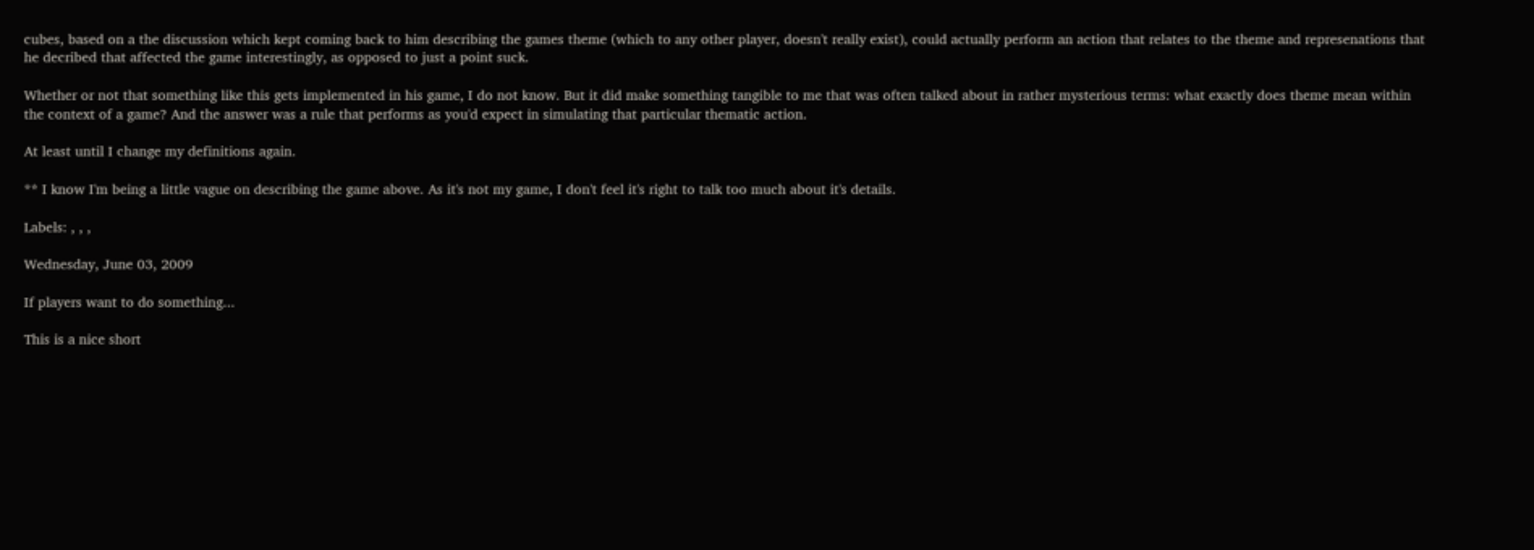cubes, based on a the discussion which kept coming back to him describing the games theme (which to any other player, doesn't really exist), could actually perform an action that relates to the theme and represenations that he decribed that affected the game interestingly, as opposed to just a point suck.

Whether or not that something like this gets implemented in his game, I do not know. But it did make something tangible to me that was often talked about in rather mysterious terms: what exactly does theme mean within the context of a game? And the answer was a rule that performs as you'd expect in simulating that particular thematic action.

At least until I change my definitions again.

** I know I'm being a little vague on describing the game above. As it's not my game, I don't feel it's right to talk too much about it's details.

Labels: , , ,

Wednesday, June 03, 2009

If players want to do something...

This is a nice short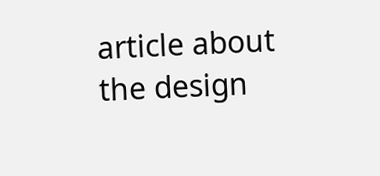article about the design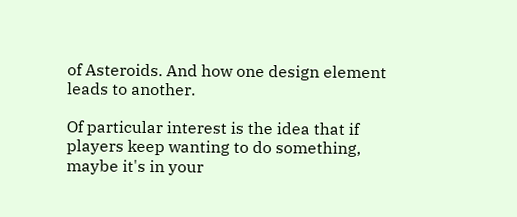of Asteroids. And how one design element leads to another.

Of particular interest is the idea that if players keep wanting to do something, maybe it's in your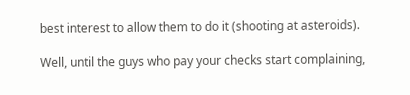best interest to allow them to do it (shooting at asteroids).

Well, until the guys who pay your checks start complaining,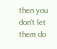then you don't let them do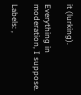it (lurking).

Everything in moderation, I suppose.

Labels: ,